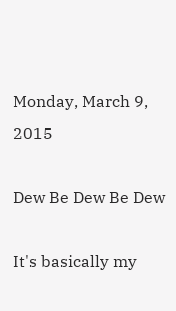Monday, March 9, 2015

Dew Be Dew Be Dew

It's basically my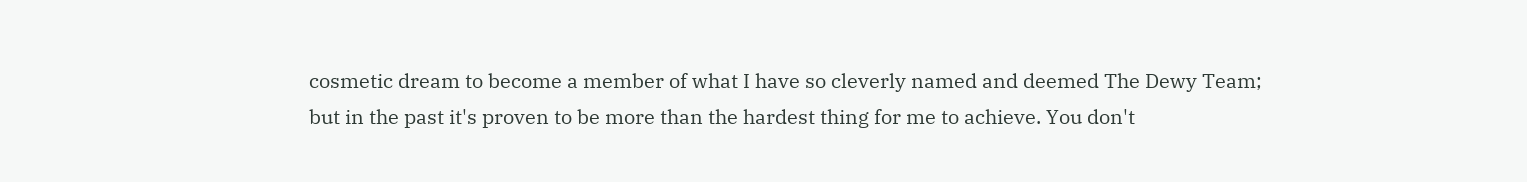cosmetic dream to become a member of what I have so cleverly named and deemed The Dewy Team; but in the past it's proven to be more than the hardest thing for me to achieve. You don't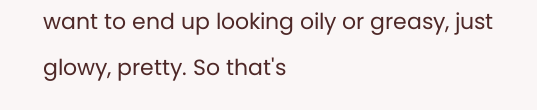want to end up looking oily or greasy, just glowy, pretty. So that's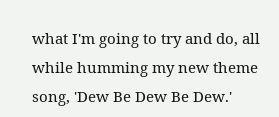what I'm going to try and do, all while humming my new theme song, 'Dew Be Dew Be Dew.'